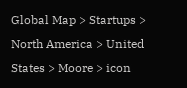Global Map > Startups > North America > United States > Moore > icon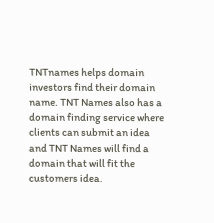TNTnames helps domain investors find their domain name. TNT Names also has a domain finding service where clients can submit an idea and TNT Names will find a domain that will fit the customers idea.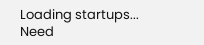Loading startups...
Need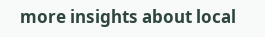more insights about local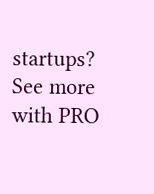startups?
See more with PRO